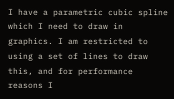I have a parametric cubic spline which I need to draw in graphics. I am restricted to using a set of lines to draw this, and for performance reasons I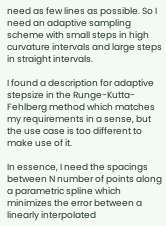need as few lines as possible. So I need an adaptive sampling scheme with small steps in high curvature intervals and large steps in straight intervals.

I found a description for adaptive stepsize in the Runge-Kutta-Fehlberg method which matches my requirements in a sense, but the use case is too different to make use of it.

In essence, I need the spacings between N number of points along a parametric spline which minimizes the error between a linearly interpolated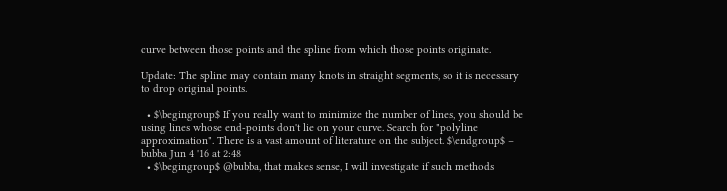curve between those points and the spline from which those points originate.

Update: The spline may contain many knots in straight segments, so it is necessary to drop original points.

  • $\begingroup$ If you really want to minimize the number of lines, you should be using lines whose end-points don't lie on your curve. Search for "polyline approximation". There is a vast amount of literature on the subject. $\endgroup$ – bubba Jun 4 '16 at 2:48
  • $\begingroup$ @bubba, that makes sense, I will investigate if such methods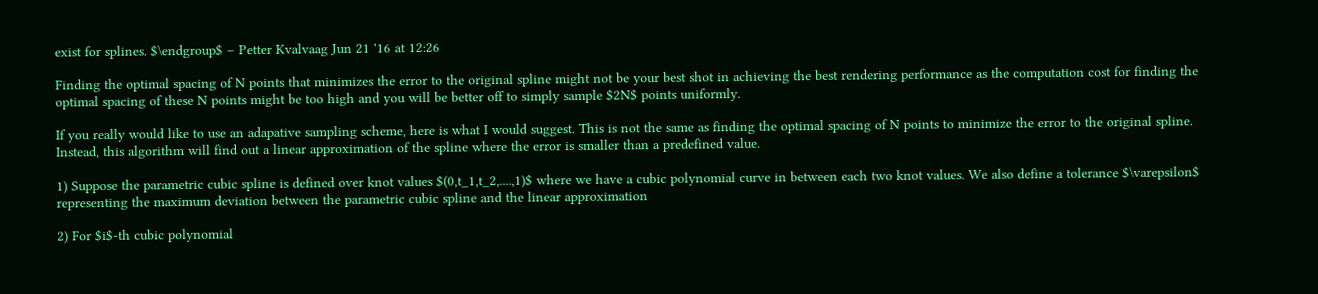exist for splines. $\endgroup$ – Petter Kvalvaag Jun 21 '16 at 12:26

Finding the optimal spacing of N points that minimizes the error to the original spline might not be your best shot in achieving the best rendering performance as the computation cost for finding the optimal spacing of these N points might be too high and you will be better off to simply sample $2N$ points uniformly.

If you really would like to use an adapative sampling scheme, here is what I would suggest. This is not the same as finding the optimal spacing of N points to minimize the error to the original spline. Instead, this algorithm will find out a linear approximation of the spline where the error is smaller than a predefined value.

1) Suppose the parametric cubic spline is defined over knot values $(0,t_1,t_2,....,1)$ where we have a cubic polynomial curve in between each two knot values. We also define a tolerance $\varepsilon$ representing the maximum deviation between the parametric cubic spline and the linear approximation

2) For $i$-th cubic polynomial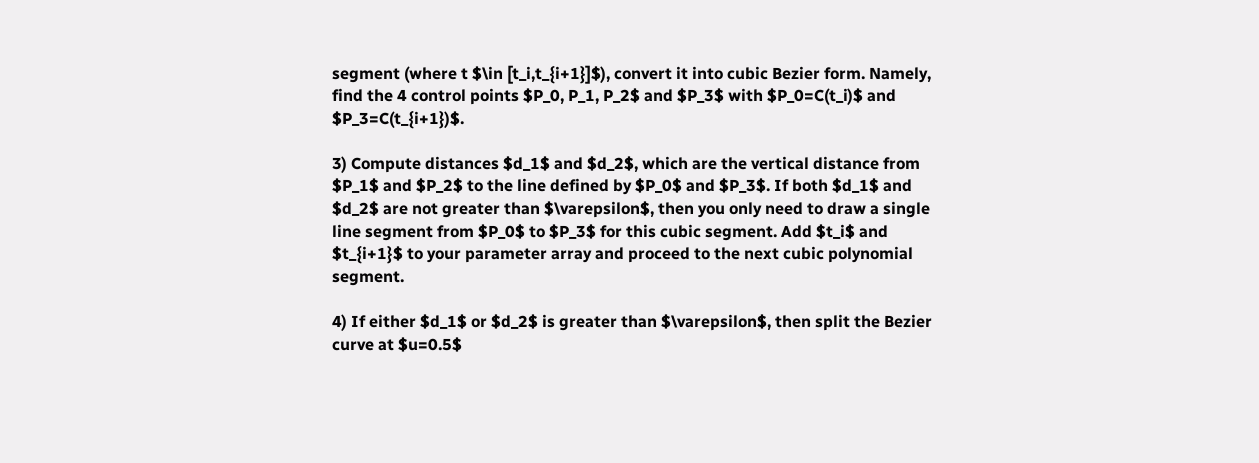segment (where t $\in [t_i,t_{i+1}]$), convert it into cubic Bezier form. Namely, find the 4 control points $P_0, P_1, P_2$ and $P_3$ with $P_0=C(t_i)$ and $P_3=C(t_{i+1})$.

3) Compute distances $d_1$ and $d_2$, which are the vertical distance from $P_1$ and $P_2$ to the line defined by $P_0$ and $P_3$. If both $d_1$ and $d_2$ are not greater than $\varepsilon$, then you only need to draw a single line segment from $P_0$ to $P_3$ for this cubic segment. Add $t_i$ and $t_{i+1}$ to your parameter array and proceed to the next cubic polynomial segment.

4) If either $d_1$ or $d_2$ is greater than $\varepsilon$, then split the Bezier curve at $u=0.5$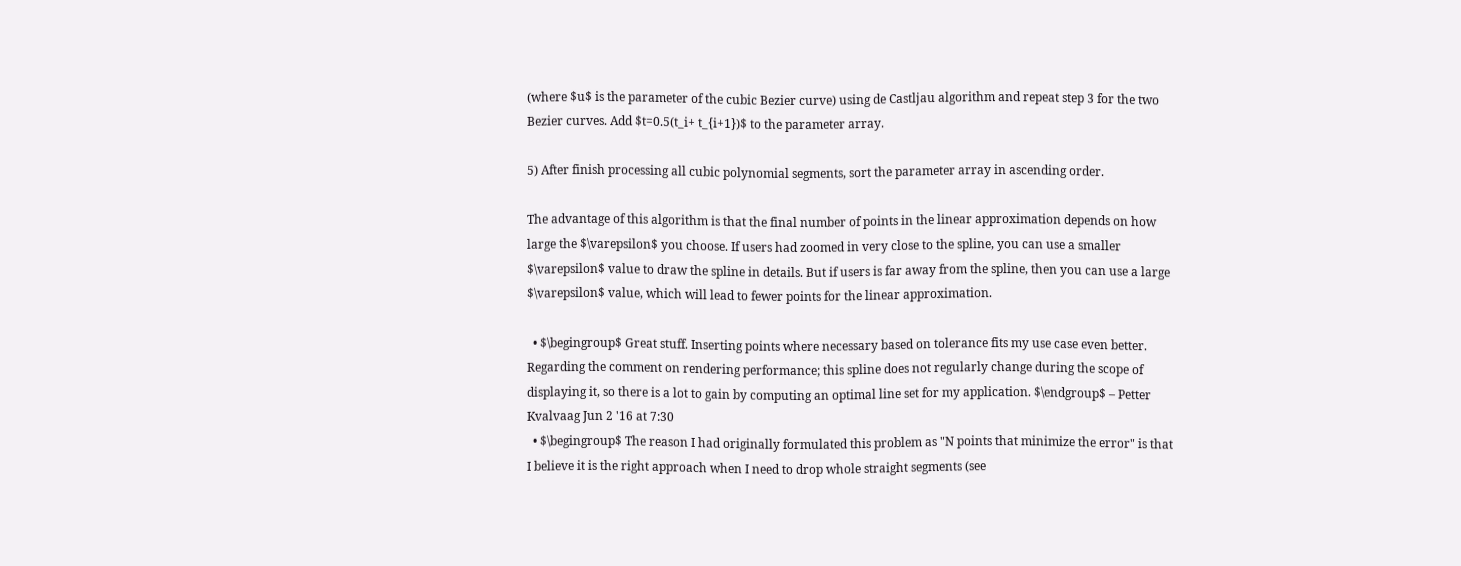(where $u$ is the parameter of the cubic Bezier curve) using de Castljau algorithm and repeat step 3 for the two Bezier curves. Add $t=0.5(t_i+ t_{i+1})$ to the parameter array.

5) After finish processing all cubic polynomial segments, sort the parameter array in ascending order.

The advantage of this algorithm is that the final number of points in the linear approximation depends on how large the $\varepsilon$ you choose. If users had zoomed in very close to the spline, you can use a smaller $\varepsilon$ value to draw the spline in details. But if users is far away from the spline, then you can use a large $\varepsilon$ value, which will lead to fewer points for the linear approximation.

  • $\begingroup$ Great stuff. Inserting points where necessary based on tolerance fits my use case even better. Regarding the comment on rendering performance; this spline does not regularly change during the scope of displaying it, so there is a lot to gain by computing an optimal line set for my application. $\endgroup$ – Petter Kvalvaag Jun 2 '16 at 7:30
  • $\begingroup$ The reason I had originally formulated this problem as "N points that minimize the error" is that I believe it is the right approach when I need to drop whole straight segments (see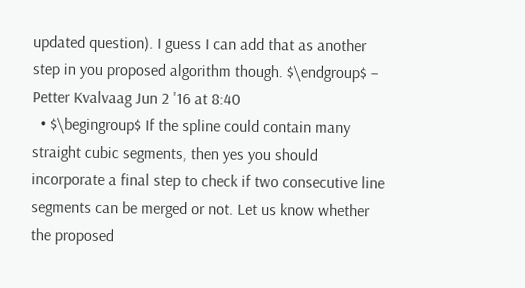updated question). I guess I can add that as another step in you proposed algorithm though. $\endgroup$ – Petter Kvalvaag Jun 2 '16 at 8:40
  • $\begingroup$ If the spline could contain many straight cubic segments, then yes you should incorporate a final step to check if two consecutive line segments can be merged or not. Let us know whether the proposed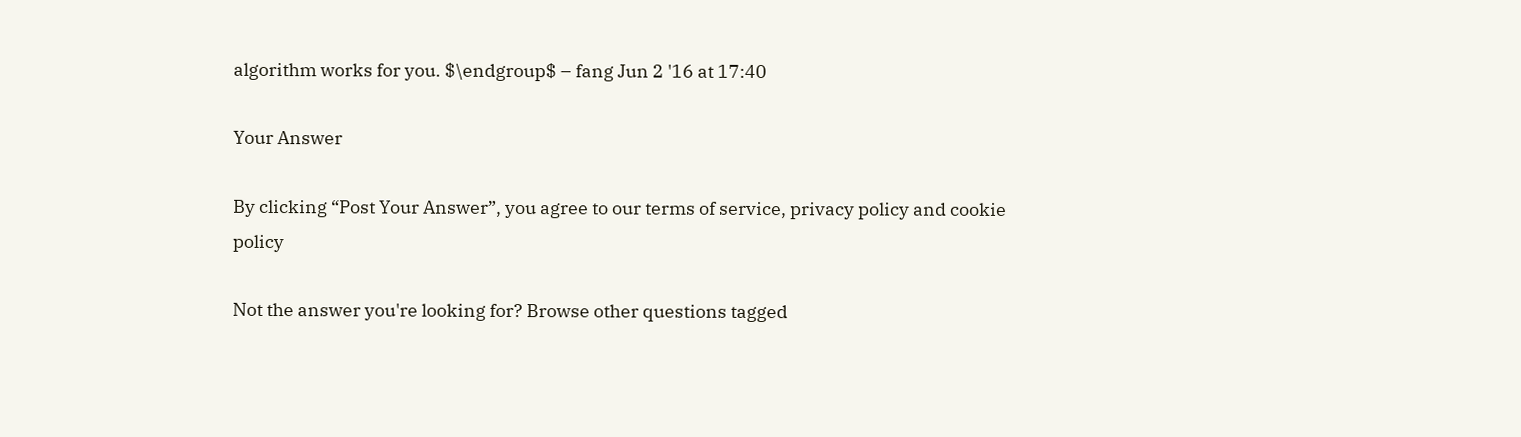algorithm works for you. $\endgroup$ – fang Jun 2 '16 at 17:40

Your Answer

By clicking “Post Your Answer”, you agree to our terms of service, privacy policy and cookie policy

Not the answer you're looking for? Browse other questions tagged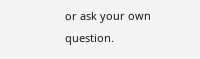or ask your own question.